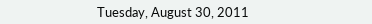Tuesday, August 30, 2011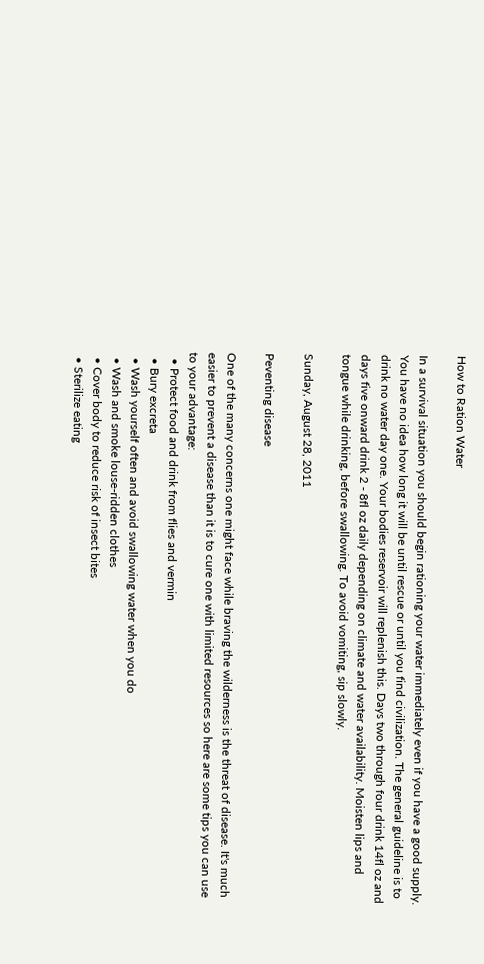How to Ration Water

In a survival situation you should begin rationing your water immediately even if you have a good supply. You have no idea how long it will be until rescue or until you find civilization. The general guideline is to drink no water day one. Your bodies reservoir will replenish this. Days two through four drink 14fl oz and days five onward drink 2 - 8fl oz daily depending on climate and water availability. Moisten lips and tongue while drinking, before swallowing. To avoid vomiting, sip slowly.

Sunday, August 28, 2011

Peventing disease

One of the many concerns one might face while braving the wilderness is the threat of disease. It's much easier to prevent a disease than it is to cure one with limited resources so here are some tips you can use to your advantage:
  • Protect food and drink from flies and vermin
  • Bury excreta
  • Wash yourself often and avoid swallowing water when you do
  • Wash and smoke louse-ridden clothes
  • Cover body to reduce risk of insect bites
  • Sterilize eating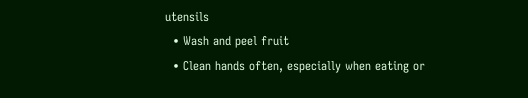utensils
  • Wash and peel fruit
  • Clean hands often, especially when eating or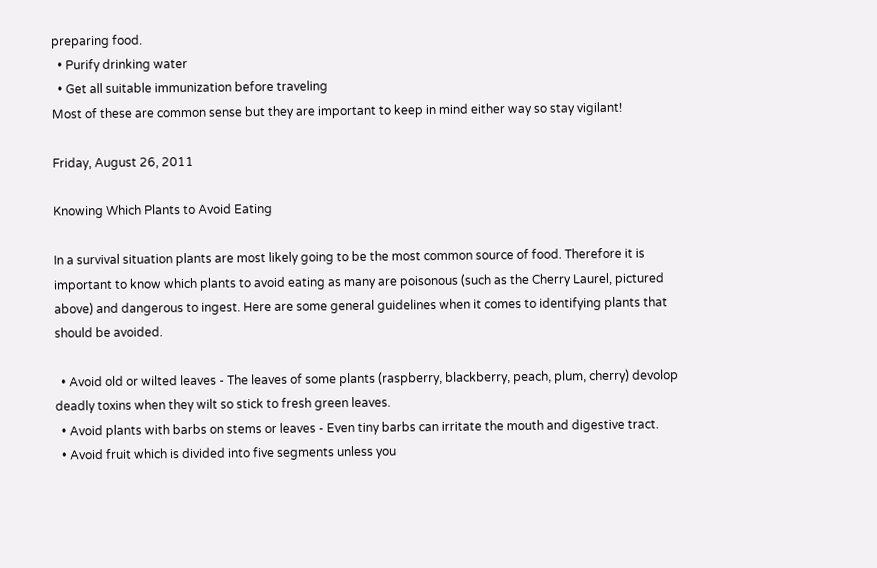preparing food.
  • Purify drinking water
  • Get all suitable immunization before traveling
Most of these are common sense but they are important to keep in mind either way so stay vigilant!

Friday, August 26, 2011

Knowing Which Plants to Avoid Eating

In a survival situation plants are most likely going to be the most common source of food. Therefore it is important to know which plants to avoid eating as many are poisonous (such as the Cherry Laurel, pictured above) and dangerous to ingest. Here are some general guidelines when it comes to identifying plants that should be avoided.

  • Avoid old or wilted leaves - The leaves of some plants (raspberry, blackberry, peach, plum, cherry) devolop deadly toxins when they wilt so stick to fresh green leaves.
  • Avoid plants with barbs on stems or leaves - Even tiny barbs can irritate the mouth and digestive tract.
  • Avoid fruit which is divided into five segments unless you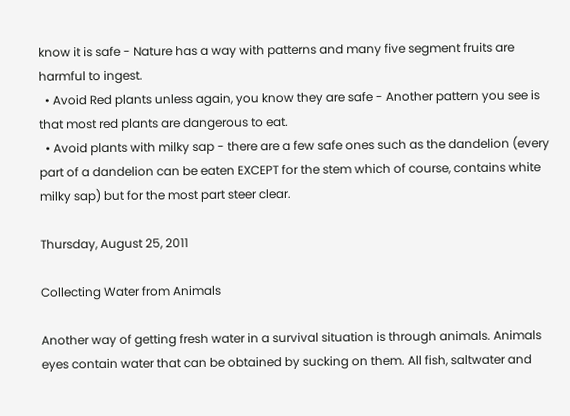know it is safe - Nature has a way with patterns and many five segment fruits are harmful to ingest.
  • Avoid Red plants unless again, you know they are safe - Another pattern you see is that most red plants are dangerous to eat.
  • Avoid plants with milky sap - there are a few safe ones such as the dandelion (every part of a dandelion can be eaten EXCEPT for the stem which of course, contains white milky sap) but for the most part steer clear.

Thursday, August 25, 2011

Collecting Water from Animals

Another way of getting fresh water in a survival situation is through animals. Animals eyes contain water that can be obtained by sucking on them. All fish, saltwater and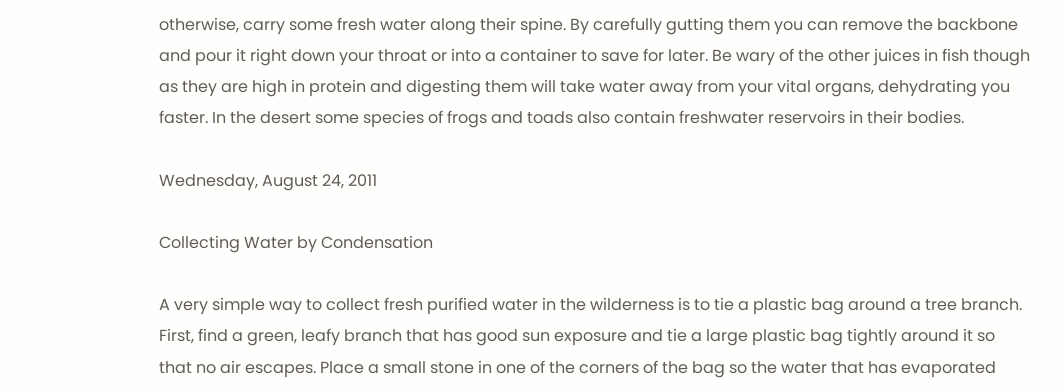otherwise, carry some fresh water along their spine. By carefully gutting them you can remove the backbone and pour it right down your throat or into a container to save for later. Be wary of the other juices in fish though as they are high in protein and digesting them will take water away from your vital organs, dehydrating you faster. In the desert some species of frogs and toads also contain freshwater reservoirs in their bodies.

Wednesday, August 24, 2011

Collecting Water by Condensation

A very simple way to collect fresh purified water in the wilderness is to tie a plastic bag around a tree branch. First, find a green, leafy branch that has good sun exposure and tie a large plastic bag tightly around it so that no air escapes. Place a small stone in one of the corners of the bag so the water that has evaporated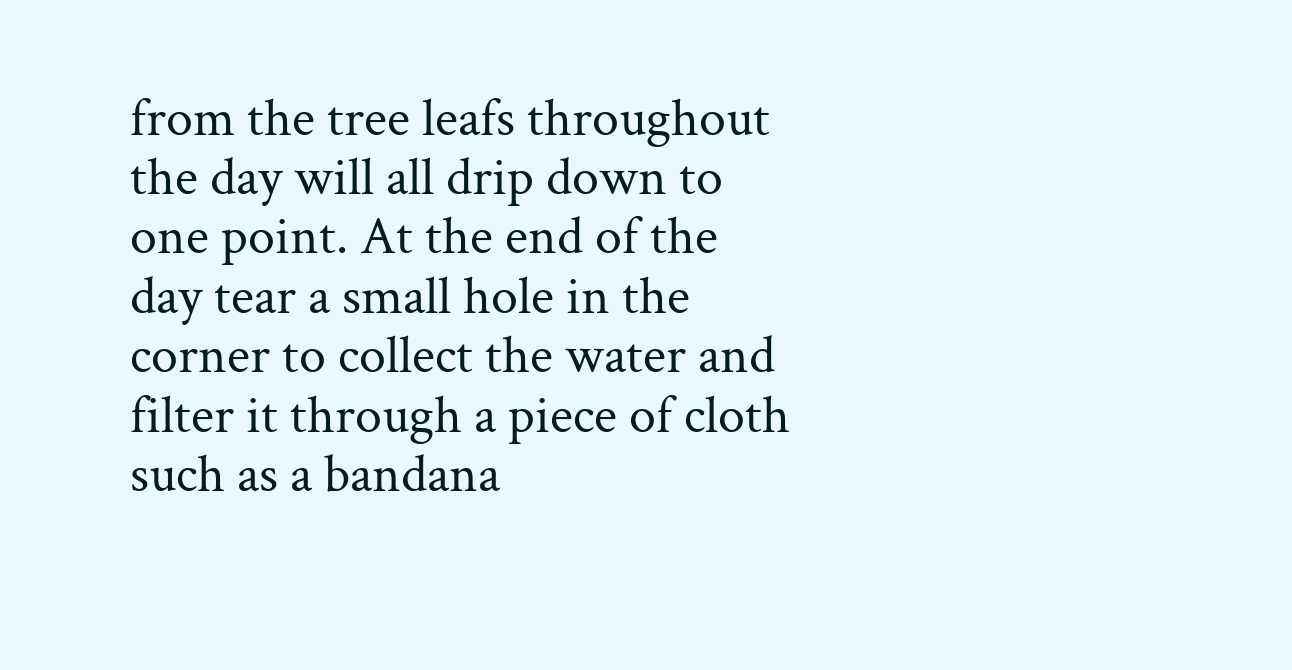from the tree leafs throughout the day will all drip down to one point. At the end of the day tear a small hole in the corner to collect the water and filter it through a piece of cloth such as a bandana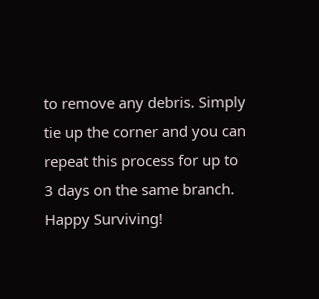to remove any debris. Simply tie up the corner and you can repeat this process for up to 3 days on the same branch. Happy Surviving!